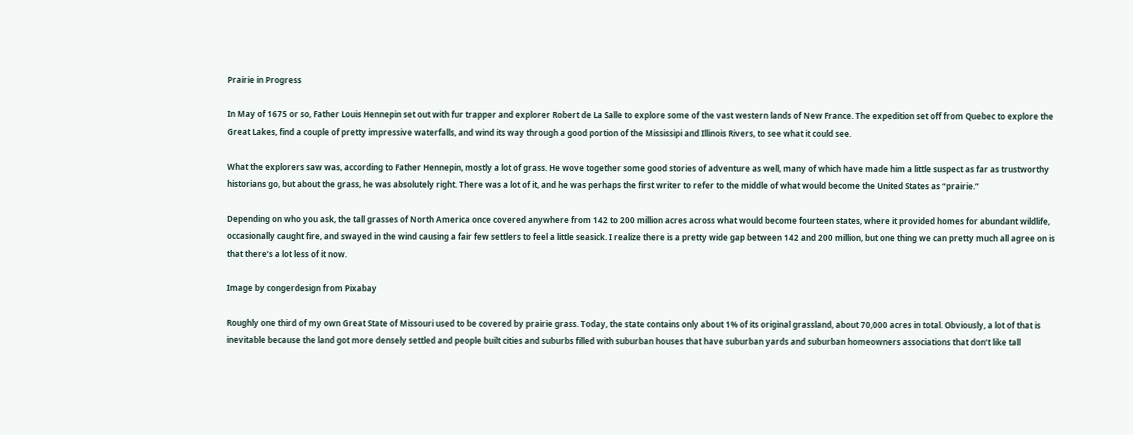Prairie in Progress

In May of 1675 or so, Father Louis Hennepin set out with fur trapper and explorer Robert de La Salle to explore some of the vast western lands of New France. The expedition set off from Quebec to explore the Great Lakes, find a couple of pretty impressive waterfalls, and wind its way through a good portion of the Mississipi and Illinois Rivers, to see what it could see.

What the explorers saw was, according to Father Hennepin, mostly a lot of grass. He wove together some good stories of adventure as well, many of which have made him a little suspect as far as trustworthy historians go, but about the grass, he was absolutely right. There was a lot of it, and he was perhaps the first writer to refer to the middle of what would become the United States as “prairie.”

Depending on who you ask, the tall grasses of North America once covered anywhere from 142 to 200 million acres across what would become fourteen states, where it provided homes for abundant wildlife, occasionally caught fire, and swayed in the wind causing a fair few settlers to feel a little seasick. I realize there is a pretty wide gap between 142 and 200 million, but one thing we can pretty much all agree on is that there’s a lot less of it now.

Image by congerdesign from Pixabay

Roughly one third of my own Great State of Missouri used to be covered by prairie grass. Today, the state contains only about 1% of its original grassland, about 70,000 acres in total. Obviously, a lot of that is inevitable because the land got more densely settled and people built cities and suburbs filled with suburban houses that have suburban yards and suburban homeowners associations that don’t like tall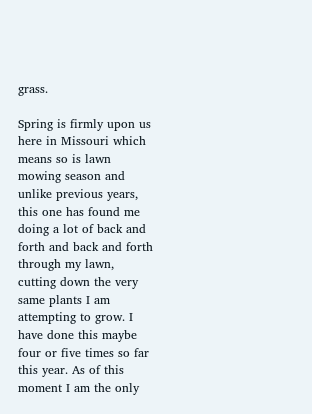grass.

Spring is firmly upon us here in Missouri which means so is lawn mowing season and unlike previous years, this one has found me doing a lot of back and forth and back and forth through my lawn, cutting down the very same plants I am attempting to grow. I have done this maybe four or five times so far this year. As of this moment I am the only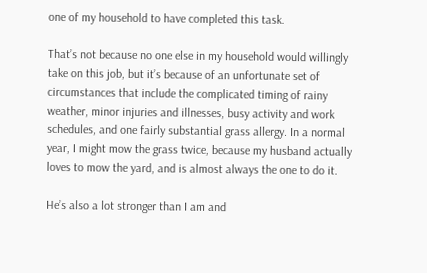one of my household to have completed this task.

That’s not because no one else in my household would willingly take on this job, but it’s because of an unfortunate set of circumstances that include the complicated timing of rainy weather, minor injuries and illnesses, busy activity and work schedules, and one fairly substantial grass allergy. In a normal year, I might mow the grass twice, because my husband actually loves to mow the yard, and is almost always the one to do it.

He’s also a lot stronger than I am and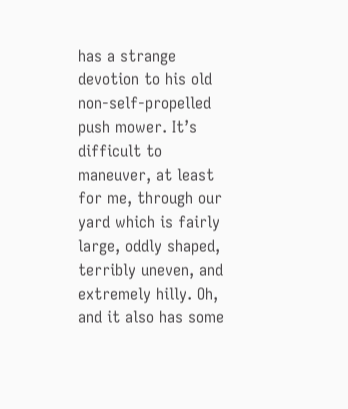has a strange devotion to his old non-self-propelled push mower. It’s difficult to maneuver, at least for me, through our yard which is fairly large, oddly shaped, terribly uneven, and extremely hilly. Oh, and it also has some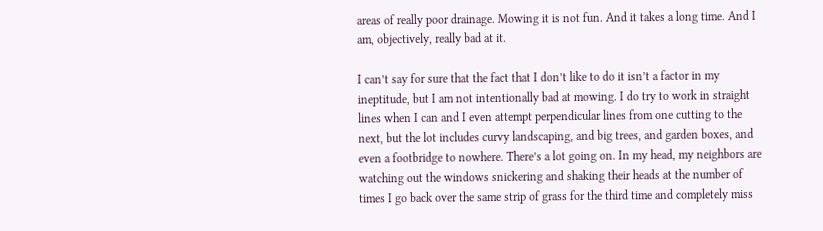areas of really poor drainage. Mowing it is not fun. And it takes a long time. And I am, objectively, really bad at it.

I can’t say for sure that the fact that I don’t like to do it isn’t a factor in my ineptitude, but I am not intentionally bad at mowing. I do try to work in straight lines when I can and I even attempt perpendicular lines from one cutting to the next, but the lot includes curvy landscaping, and big trees, and garden boxes, and even a footbridge to nowhere. There’s a lot going on. In my head, my neighbors are watching out the windows snickering and shaking their heads at the number of times I go back over the same strip of grass for the third time and completely miss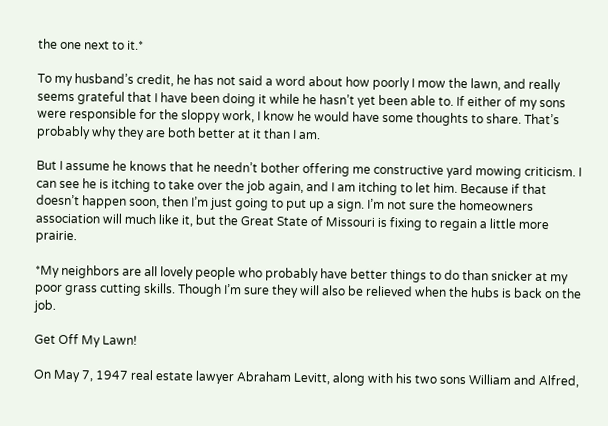the one next to it.*

To my husband’s credit, he has not said a word about how poorly I mow the lawn, and really seems grateful that I have been doing it while he hasn’t yet been able to. If either of my sons were responsible for the sloppy work, I know he would have some thoughts to share. That’s probably why they are both better at it than I am.

But I assume he knows that he needn’t bother offering me constructive yard mowing criticism. I can see he is itching to take over the job again, and I am itching to let him. Because if that doesn’t happen soon, then I’m just going to put up a sign. I’m not sure the homeowners association will much like it, but the Great State of Missouri is fixing to regain a little more prairie.

*My neighbors are all lovely people who probably have better things to do than snicker at my poor grass cutting skills. Though I’m sure they will also be relieved when the hubs is back on the job.

Get Off My Lawn!

On May 7, 1947 real estate lawyer Abraham Levitt, along with his two sons William and Alfred,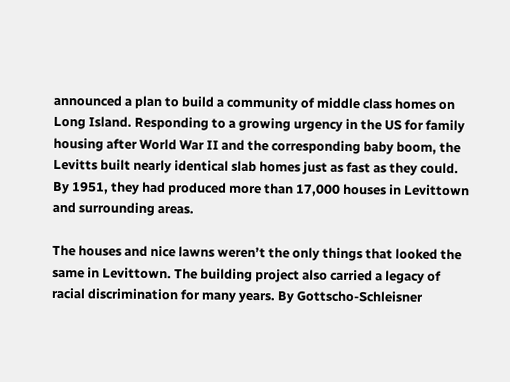announced a plan to build a community of middle class homes on Long Island. Responding to a growing urgency in the US for family housing after World War II and the corresponding baby boom, the Levitts built nearly identical slab homes just as fast as they could. By 1951, they had produced more than 17,000 houses in Levittown and surrounding areas.

The houses and nice lawns weren’t the only things that looked the same in Levittown. The building project also carried a legacy of racial discrimination for many years. By Gottscho-Schleisner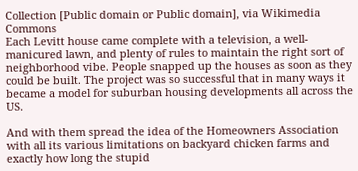Collection [Public domain or Public domain], via Wikimedia Commons
Each Levitt house came complete with a television, a well-manicured lawn, and plenty of rules to maintain the right sort of neighborhood vibe. People snapped up the houses as soon as they could be built. The project was so successful that in many ways it became a model for suburban housing developments all across the US.

And with them spread the idea of the Homeowners Association with all its various limitations on backyard chicken farms and exactly how long the stupid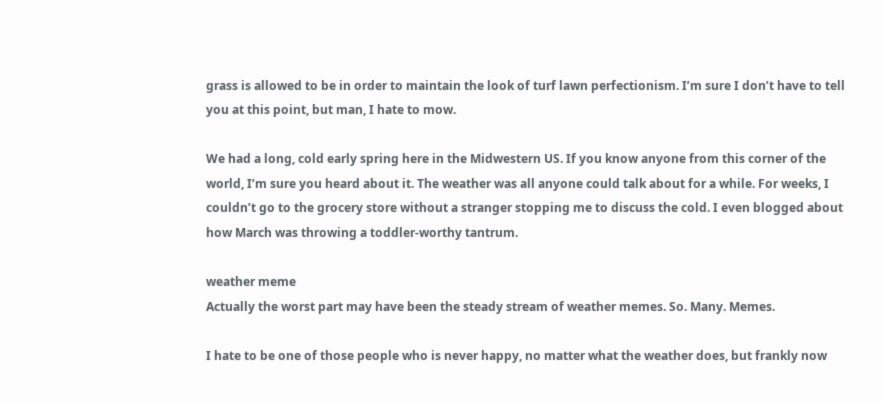grass is allowed to be in order to maintain the look of turf lawn perfectionism. I’m sure I don’t have to tell you at this point, but man, I hate to mow.

We had a long, cold early spring here in the Midwestern US. If you know anyone from this corner of the world, I’m sure you heard about it. The weather was all anyone could talk about for a while. For weeks, I couldn’t go to the grocery store without a stranger stopping me to discuss the cold. I even blogged about how March was throwing a toddler-worthy tantrum.

weather meme
Actually the worst part may have been the steady stream of weather memes. So. Many. Memes.

I hate to be one of those people who is never happy, no matter what the weather does, but frankly now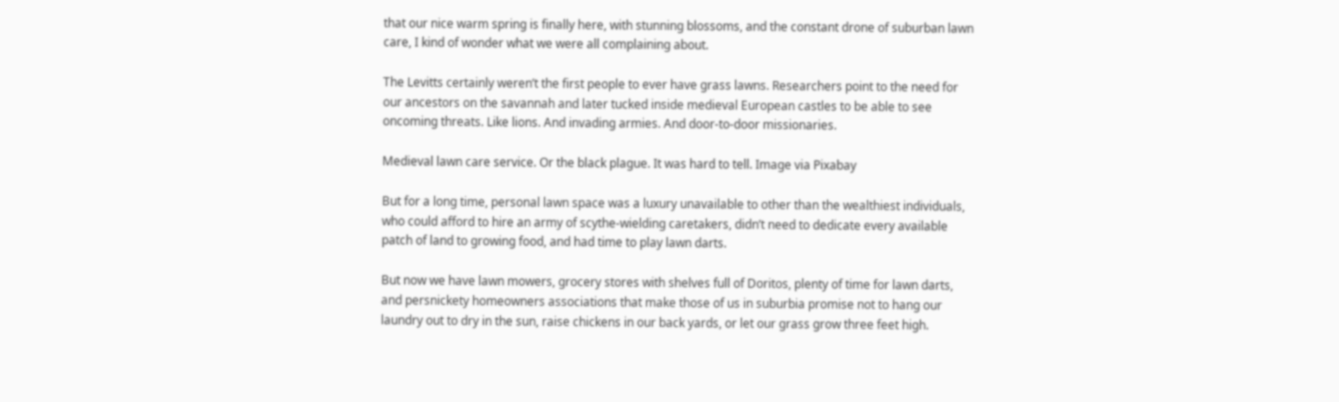that our nice warm spring is finally here, with stunning blossoms, and the constant drone of suburban lawn care, I kind of wonder what we were all complaining about.

The Levitts certainly weren’t the first people to ever have grass lawns. Researchers point to the need for our ancestors on the savannah and later tucked inside medieval European castles to be able to see oncoming threats. Like lions. And invading armies. And door-to-door missionaries.

Medieval lawn care service. Or the black plague. It was hard to tell. Image via Pixabay

But for a long time, personal lawn space was a luxury unavailable to other than the wealthiest individuals, who could afford to hire an army of scythe-wielding caretakers, didn’t need to dedicate every available patch of land to growing food, and had time to play lawn darts.

But now we have lawn mowers, grocery stores with shelves full of Doritos, plenty of time for lawn darts, and persnickety homeowners associations that make those of us in suburbia promise not to hang our laundry out to dry in the sun, raise chickens in our back yards, or let our grass grow three feet high.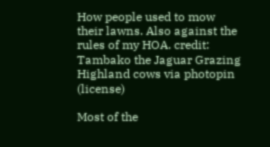How people used to mow their lawns. Also against the rules of my HOA. credit: Tambako the Jaguar Grazing Highland cows via photopin (license)

Most of the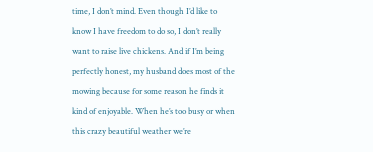time, I don’t mind. Even though I’d like to know I have freedom to do so, I don’t really want to raise live chickens. And if I’m being perfectly honest, my husband does most of the mowing because for some reason he finds it kind of enjoyable. When he’s too busy or when this crazy beautiful weather we’re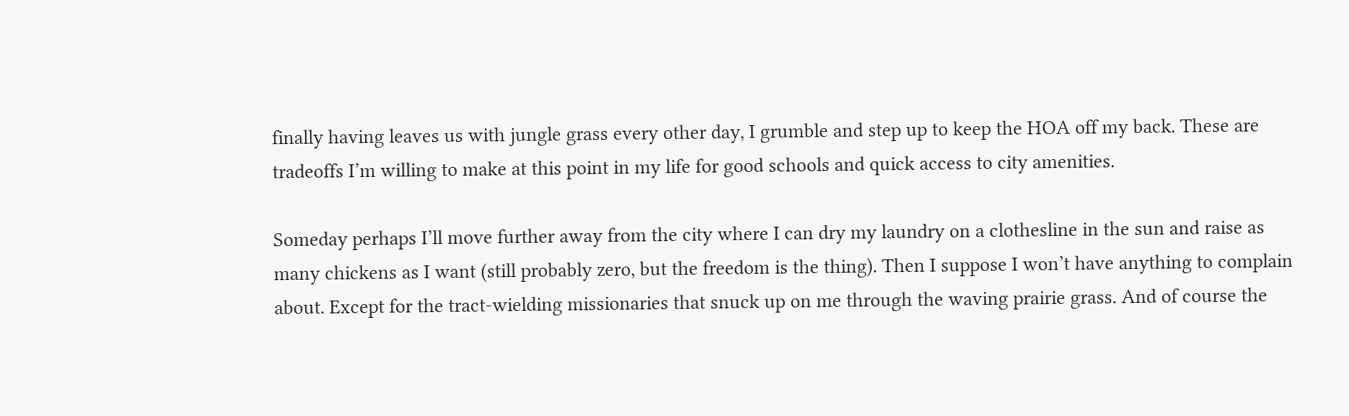finally having leaves us with jungle grass every other day, I grumble and step up to keep the HOA off my back. These are tradeoffs I’m willing to make at this point in my life for good schools and quick access to city amenities.

Someday perhaps I’ll move further away from the city where I can dry my laundry on a clothesline in the sun and raise as many chickens as I want (still probably zero, but the freedom is the thing). Then I suppose I won’t have anything to complain about. Except for the tract-wielding missionaries that snuck up on me through the waving prairie grass. And of course the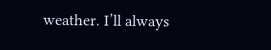weather. I’ll always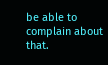be able to complain about that.